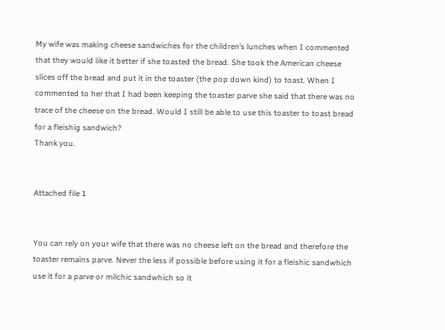My wife was making cheese sandwiches for the children’s lunches when I commented that they would like it better if she toasted the bread. She took the American cheese slices off the bread and put it in the toaster (the pop down kind) to toast. When I commented to her that I had been keeping the toaster parve she said that there was no trace of the cheese on the bread. Would I still be able to use this toaster to toast bread for a fleishig sandwich?
Thank you.


Attached file 1


You can rely on your wife that there was no cheese left on the bread and therefore the toaster remains parve. Never the less if possible before using it for a fleishic sandwhich use it for a parve or milchic sandwhich so it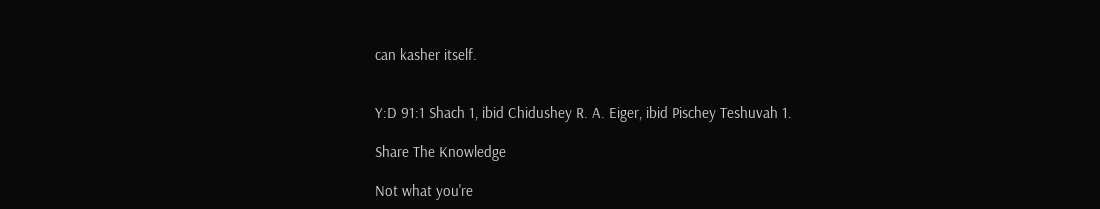can kasher itself.


Y:D 91:1 Shach 1, ibid Chidushey R. A. Eiger, ibid Pischey Teshuvah 1.

Share The Knowledge

Not what you're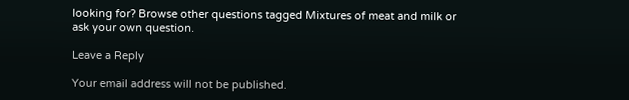looking for? Browse other questions tagged Mixtures of meat and milk or ask your own question.

Leave a Reply

Your email address will not be published.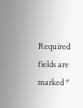Required fields are marked *